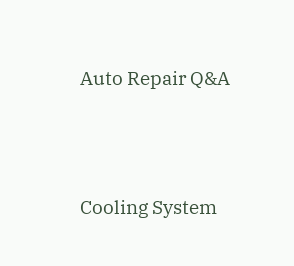Auto Repair Q&A



Cooling System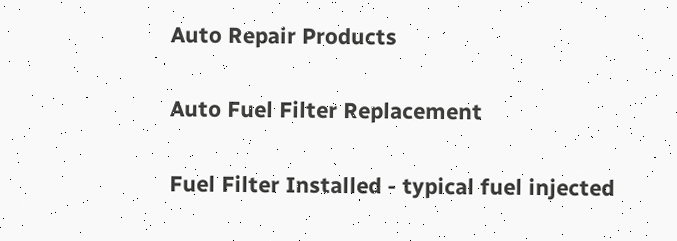Auto Repair Products

Auto Fuel Filter Replacement

Fuel Filter Installed - typical fuel injected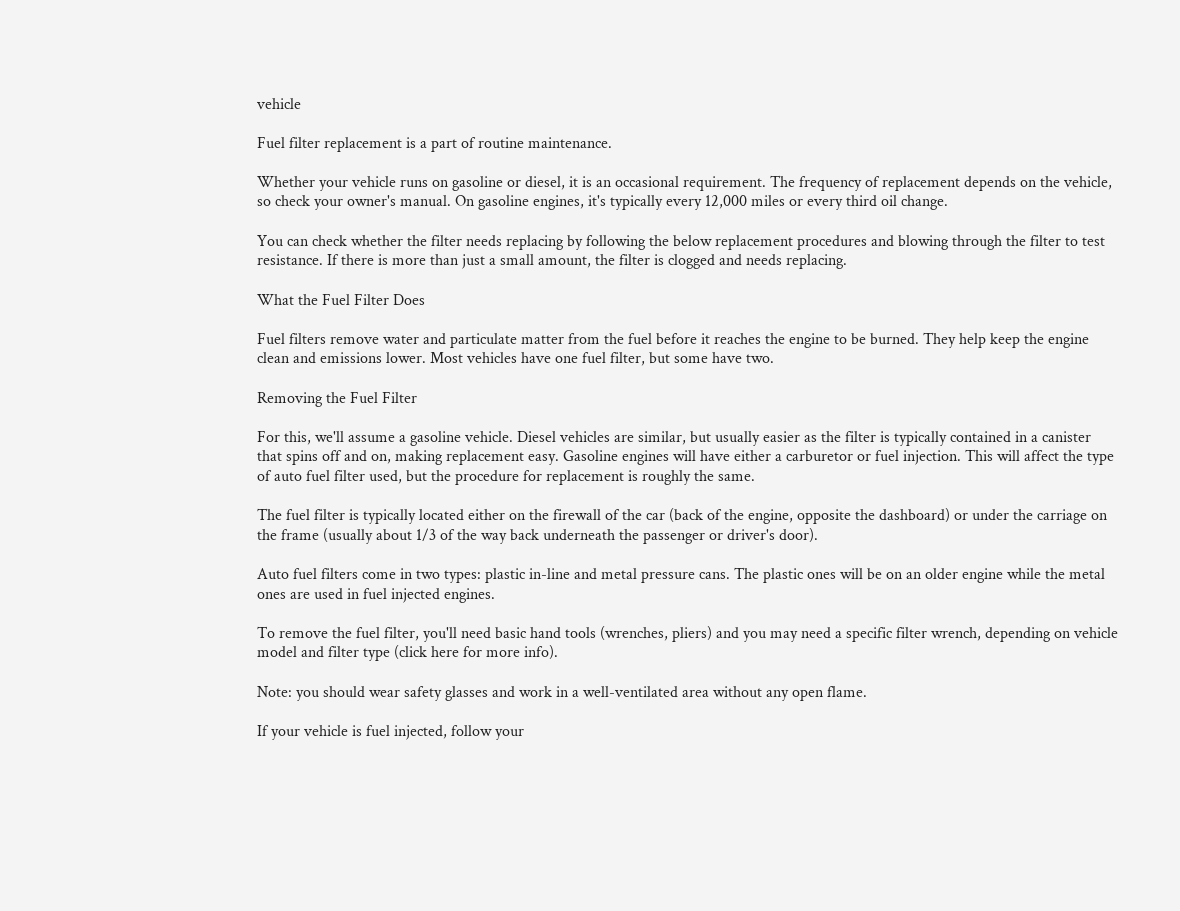vehicle

Fuel filter replacement is a part of routine maintenance.

Whether your vehicle runs on gasoline or diesel, it is an occasional requirement. The frequency of replacement depends on the vehicle, so check your owner's manual. On gasoline engines, it's typically every 12,000 miles or every third oil change.

You can check whether the filter needs replacing by following the below replacement procedures and blowing through the filter to test resistance. If there is more than just a small amount, the filter is clogged and needs replacing.

What the Fuel Filter Does

Fuel filters remove water and particulate matter from the fuel before it reaches the engine to be burned. They help keep the engine clean and emissions lower. Most vehicles have one fuel filter, but some have two.

Removing the Fuel Filter

For this, we'll assume a gasoline vehicle. Diesel vehicles are similar, but usually easier as the filter is typically contained in a canister that spins off and on, making replacement easy. Gasoline engines will have either a carburetor or fuel injection. This will affect the type of auto fuel filter used, but the procedure for replacement is roughly the same.

The fuel filter is typically located either on the firewall of the car (back of the engine, opposite the dashboard) or under the carriage on the frame (usually about 1/3 of the way back underneath the passenger or driver's door).

Auto fuel filters come in two types: plastic in-line and metal pressure cans. The plastic ones will be on an older engine while the metal ones are used in fuel injected engines.

To remove the fuel filter, you'll need basic hand tools (wrenches, pliers) and you may need a specific filter wrench, depending on vehicle model and filter type (click here for more info).

Note: you should wear safety glasses and work in a well-ventilated area without any open flame.

If your vehicle is fuel injected, follow your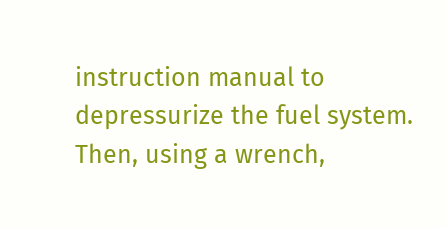instruction manual to depressurize the fuel system. Then, using a wrench,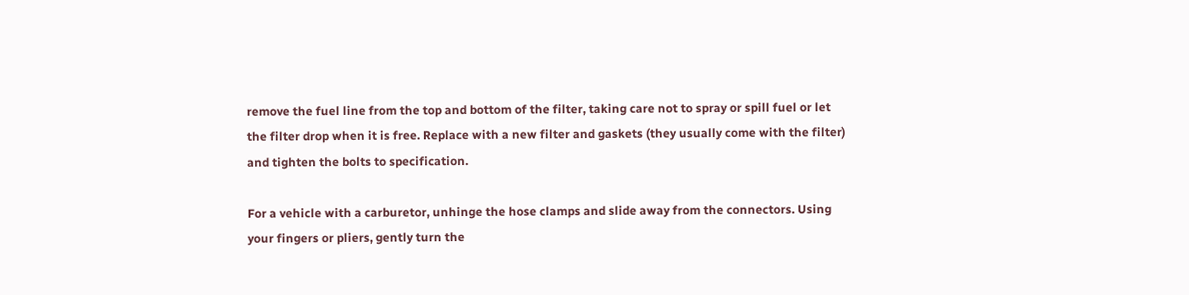remove the fuel line from the top and bottom of the filter, taking care not to spray or spill fuel or let the filter drop when it is free. Replace with a new filter and gaskets (they usually come with the filter) and tighten the bolts to specification.

For a vehicle with a carburetor, unhinge the hose clamps and slide away from the connectors. Using your fingers or pliers, gently turn the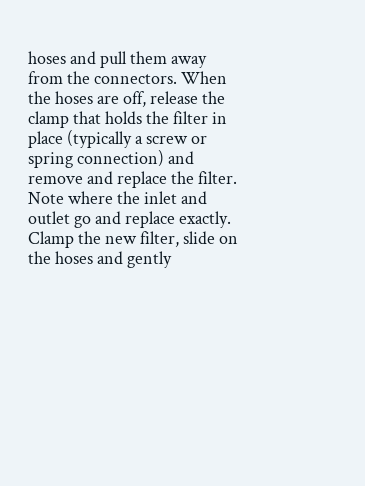hoses and pull them away from the connectors. When the hoses are off, release the clamp that holds the filter in place (typically a screw or spring connection) and remove and replace the filter. Note where the inlet and outlet go and replace exactly. Clamp the new filter, slide on the hoses and gently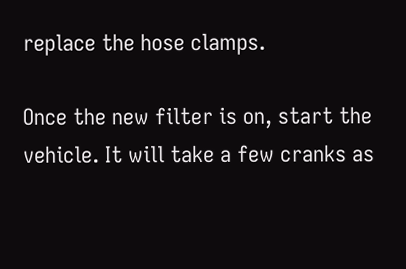replace the hose clamps.

Once the new filter is on, start the vehicle. It will take a few cranks as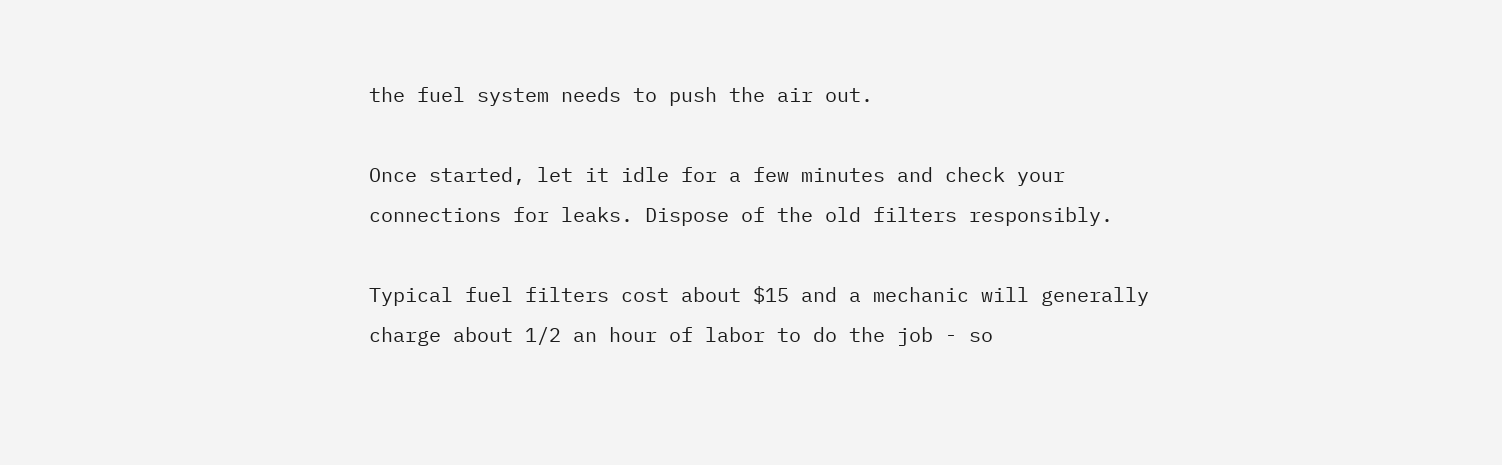the fuel system needs to push the air out.

Once started, let it idle for a few minutes and check your connections for leaks. Dispose of the old filters responsibly.

Typical fuel filters cost about $15 and a mechanic will generally charge about 1/2 an hour of labor to do the job - so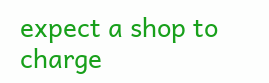expect a shop to charge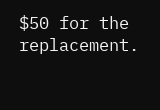$50 for the replacement.